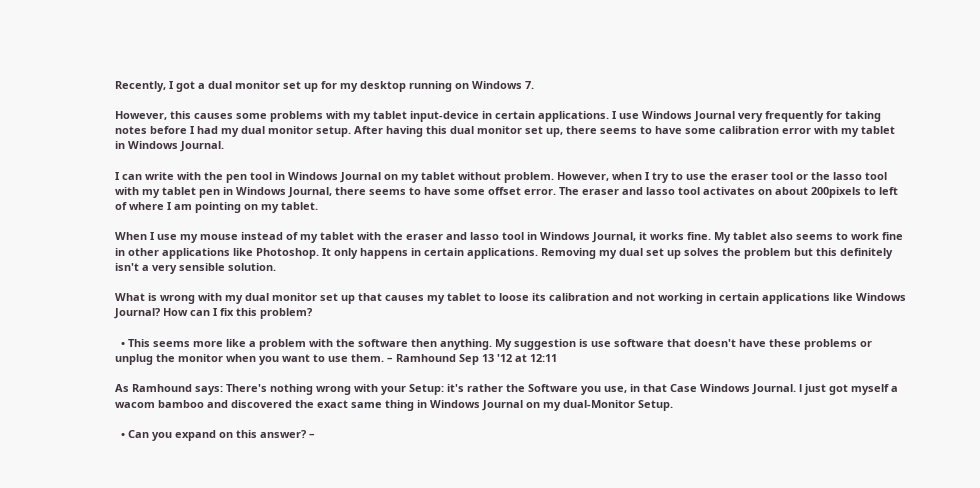Recently, I got a dual monitor set up for my desktop running on Windows 7.

However, this causes some problems with my tablet input-device in certain applications. I use Windows Journal very frequently for taking notes before I had my dual monitor setup. After having this dual monitor set up, there seems to have some calibration error with my tablet in Windows Journal.

I can write with the pen tool in Windows Journal on my tablet without problem. However, when I try to use the eraser tool or the lasso tool with my tablet pen in Windows Journal, there seems to have some offset error. The eraser and lasso tool activates on about 200pixels to left of where I am pointing on my tablet.

When I use my mouse instead of my tablet with the eraser and lasso tool in Windows Journal, it works fine. My tablet also seems to work fine in other applications like Photoshop. It only happens in certain applications. Removing my dual set up solves the problem but this definitely isn't a very sensible solution.

What is wrong with my dual monitor set up that causes my tablet to loose its calibration and not working in certain applications like Windows Journal? How can I fix this problem?

  • This seems more like a problem with the software then anything. My suggestion is use software that doesn't have these problems or unplug the monitor when you want to use them. – Ramhound Sep 13 '12 at 12:11

As Ramhound says: There's nothing wrong with your Setup: it's rather the Software you use, in that Case Windows Journal. l just got myself a wacom bamboo and discovered the exact same thing in Windows Journal on my dual-Monitor Setup.

  • Can you expand on this answer? –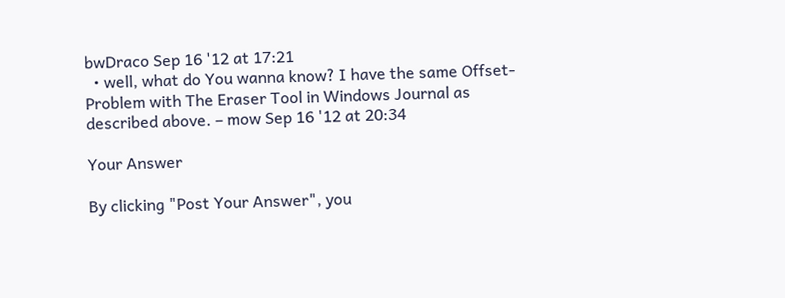bwDraco Sep 16 '12 at 17:21
  • well, what do You wanna know? I have the same Offset-Problem with The Eraser Tool in Windows Journal as described above. – mow Sep 16 '12 at 20:34

Your Answer

By clicking "Post Your Answer", you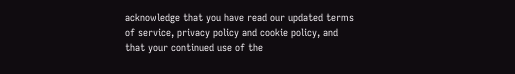acknowledge that you have read our updated terms of service, privacy policy and cookie policy, and that your continued use of the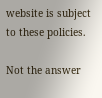website is subject to these policies.

Not the answer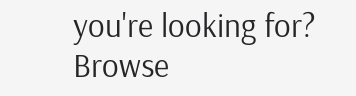you're looking for? Browse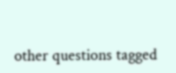other questions tagged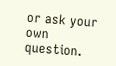or ask your own question.